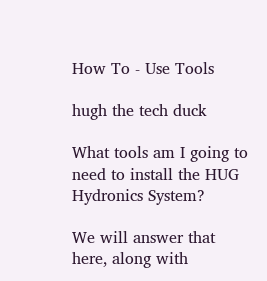How To - Use Tools

hugh the tech duck

What tools am I going to need to install the HUG Hydronics System?

We will answer that here, along with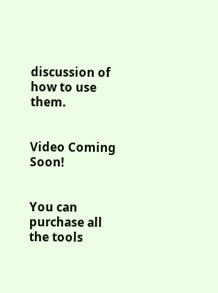discussion of how to use them.


Video Coming Soon!


You can purchase all the tools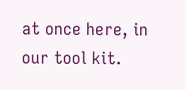at once here, in our tool kit.